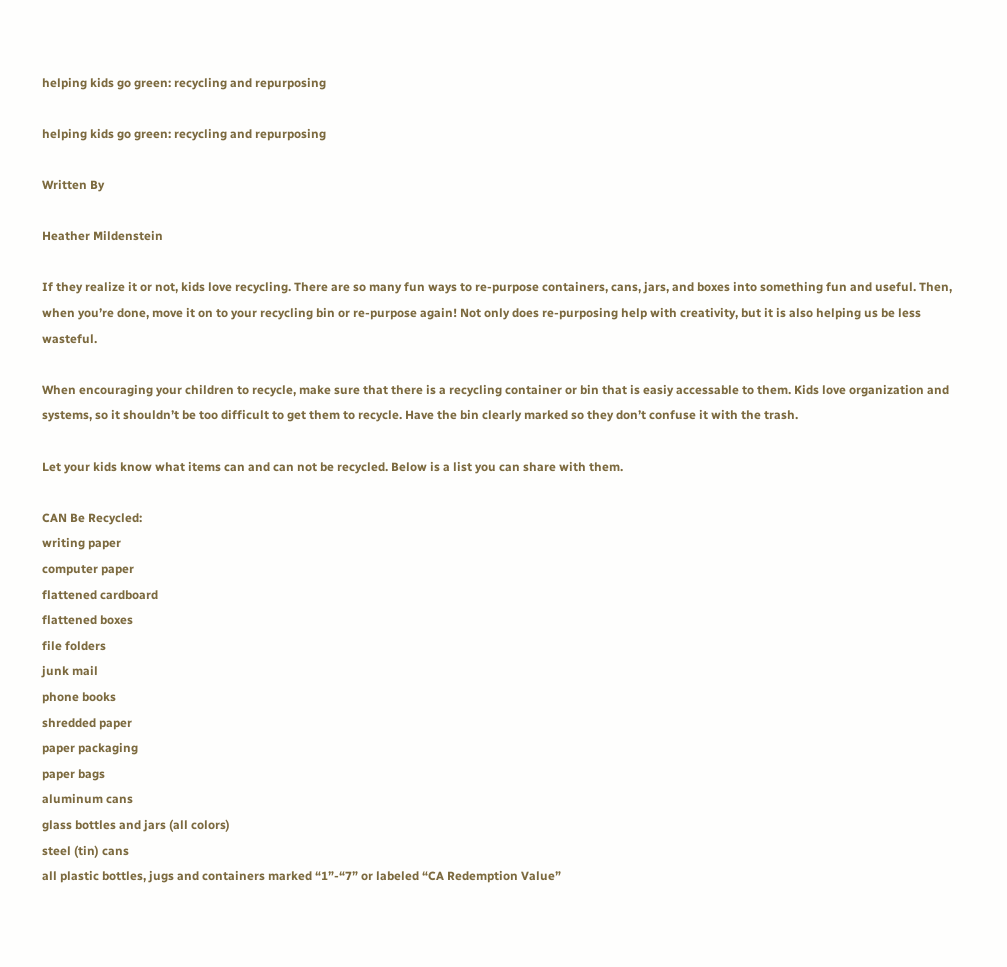helping kids go green: recycling and repurposing

helping kids go green: recycling and repurposing

Written By

Heather Mildenstein

If they realize it or not, kids love recycling. There are so many fun ways to re-purpose containers, cans, jars, and boxes into something fun and useful. Then, when you’re done, move it on to your recycling bin or re-purpose again! Not only does re-purposing help with creativity, but it is also helping us be less wasteful.

When encouraging your children to recycle, make sure that there is a recycling container or bin that is easiy accessable to them. Kids love organization and systems, so it shouldn’t be too difficult to get them to recycle. Have the bin clearly marked so they don’t confuse it with the trash.

Let your kids know what items can and can not be recycled. Below is a list you can share with them.

CAN Be Recycled:
writing paper
computer paper
flattened cardboard
flattened boxes
file folders
junk mail
phone books
shredded paper
paper packaging
paper bags
aluminum cans
glass bottles and jars (all colors)
steel (tin) cans
all plastic bottles, jugs and containers marked “1”-“7” or labeled “CA Redemption Value”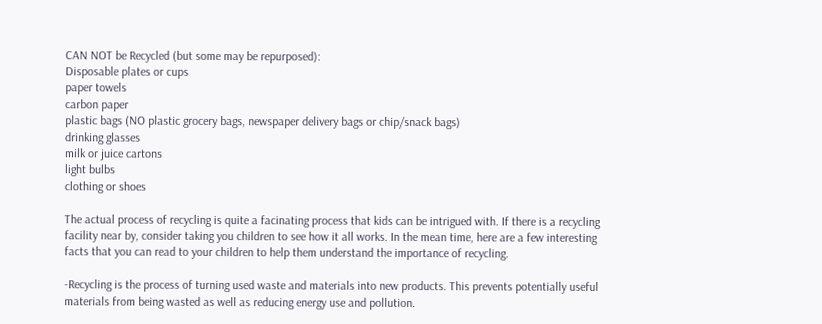CAN NOT be Recycled (but some may be repurposed):
Disposable plates or cups
paper towels
carbon paper
plastic bags (NO plastic grocery bags, newspaper delivery bags or chip/snack bags)
drinking glasses
milk or juice cartons
light bulbs
clothing or shoes

The actual process of recycling is quite a facinating process that kids can be intrigued with. If there is a recycling facility near by, consider taking you children to see how it all works. In the mean time, here are a few interesting facts that you can read to your children to help them understand the importance of recycling.

-Recycling is the process of turning used waste and materials into new products. This prevents potentially useful materials from being wasted as well as reducing energy use and pollution.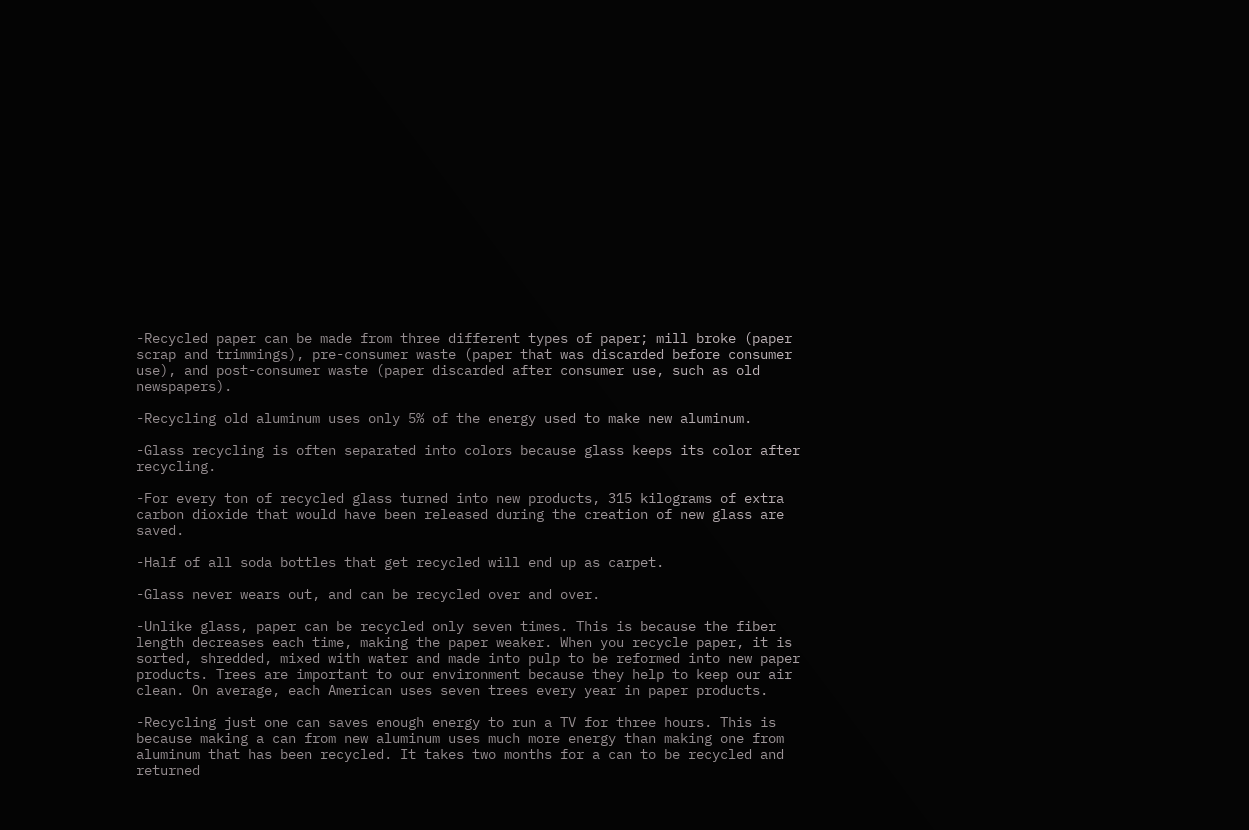-Recycled paper can be made from three different types of paper; mill broke (paper scrap and trimmings), pre-consumer waste (paper that was discarded before consumer use), and post-consumer waste (paper discarded after consumer use, such as old newspapers).

-Recycling old aluminum uses only 5% of the energy used to make new aluminum.

-Glass recycling is often separated into colors because glass keeps its color after recycling.

-For every ton of recycled glass turned into new products, 315 kilograms of extra carbon dioxide that would have been released during the creation of new glass are saved.

-Half of all soda bottles that get recycled will end up as carpet.

-Glass never wears out, and can be recycled over and over.

-Unlike glass, paper can be recycled only seven times. This is because the fiber length decreases each time, making the paper weaker. When you recycle paper, it is sorted, shredded, mixed with water and made into pulp to be reformed into new paper products. Trees are important to our environment because they help to keep our air clean. On average, each American uses seven trees every year in paper products.

-Recycling just one can saves enough energy to run a TV for three hours. This is because making a can from new aluminum uses much more energy than making one from aluminum that has been recycled. It takes two months for a can to be recycled and returned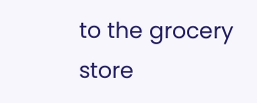to the grocery store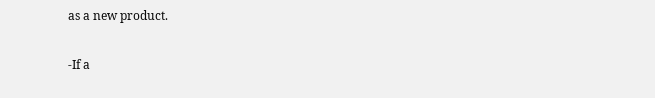as a new product.

-If a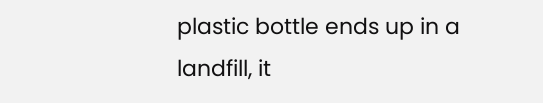plastic bottle ends up in a landfill, it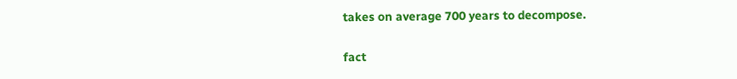takes on average 700 years to decompose.

fact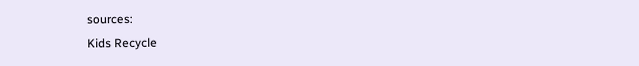sources:
Kids Recycle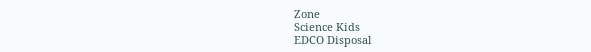Zone
Science Kids
EDCO Disposal